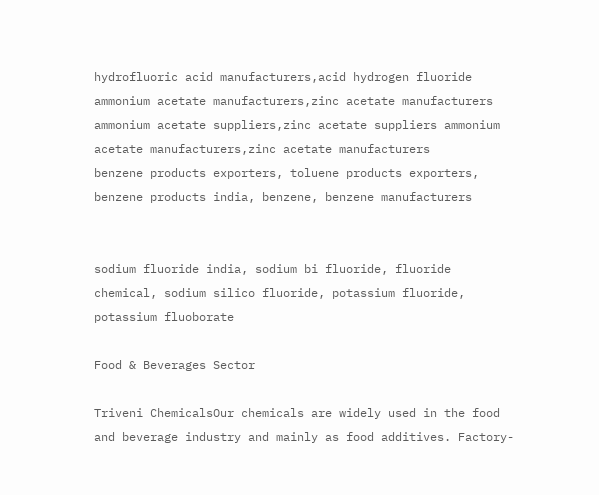hydrofluoric acid manufacturers,acid hydrogen fluoride
ammonium acetate manufacturers,zinc acetate manufacturers ammonium acetate suppliers,zinc acetate suppliers ammonium acetate manufacturers,zinc acetate manufacturers
benzene products exporters, toluene products exporters, benzene products india, benzene, benzene manufacturers


sodium fluoride india, sodium bi fluoride, fluoride chemical, sodium silico fluoride, potassium fluoride, potassium fluoborate

Food & Beverages Sector

Triveni ChemicalsOur chemicals are widely used in the food and beverage industry and mainly as food additives. Factory-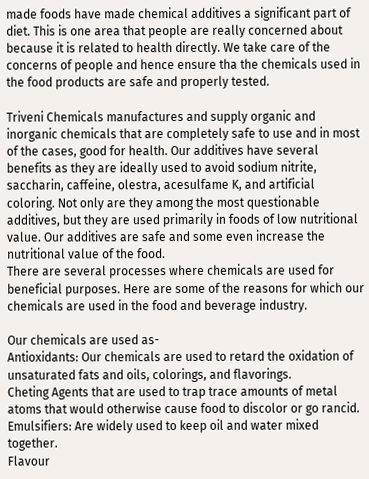made foods have made chemical additives a significant part of diet. This is one area that people are really concerned about because it is related to health directly. We take care of the concerns of people and hence ensure tha the chemicals used in the food products are safe and properly tested.

Triveni Chemicals manufactures and supply organic and inorganic chemicals that are completely safe to use and in most of the cases, good for health. Our additives have several benefits as they are ideally used to avoid sodium nitrite, saccharin, caffeine, olestra, acesulfame K, and artificial coloring. Not only are they among the most questionable additives, but they are used primarily in foods of low nutritional value. Our additives are safe and some even increase the nutritional value of the food.
There are several processes where chemicals are used for beneficial purposes. Here are some of the reasons for which our chemicals are used in the food and beverage industry.

Our chemicals are used as-
Antioxidants: Our chemicals are used to retard the oxidation of unsaturated fats and oils, colorings, and flavorings.
Cheting Agents that are used to trap trace amounts of metal atoms that would otherwise cause food to discolor or go rancid.
Emulsifiers: Are widely used to keep oil and water mixed together.
Flavour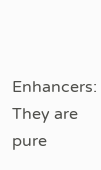Enhancers: They are pure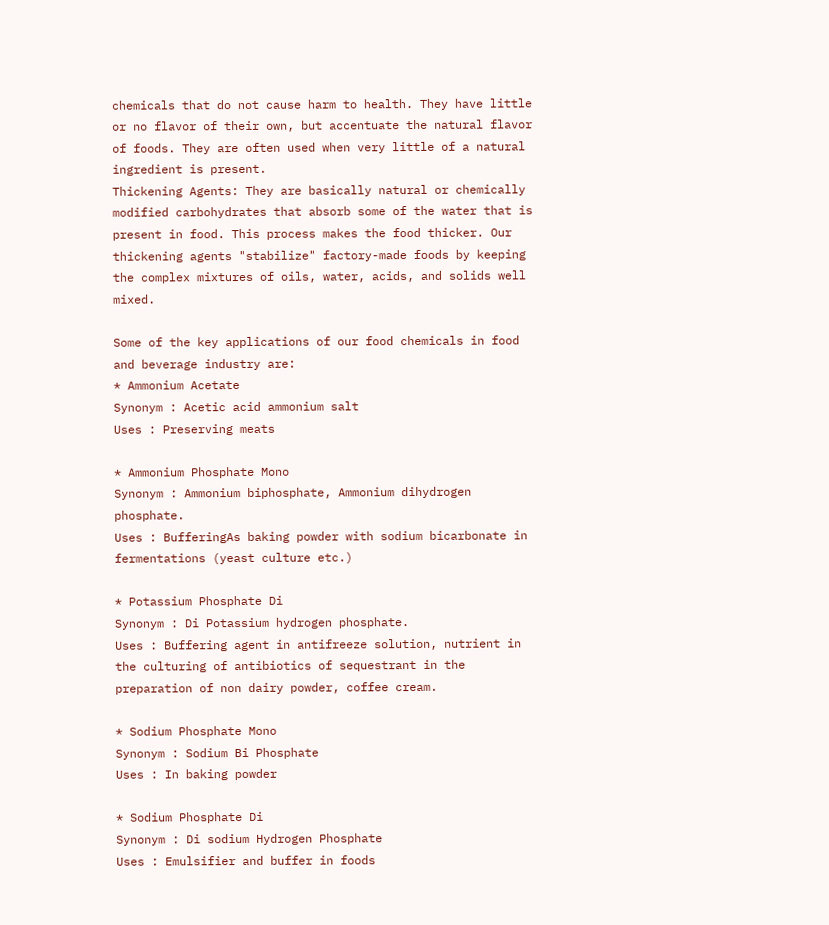chemicals that do not cause harm to health. They have little or no flavor of their own, but accentuate the natural flavor of foods. They are often used when very little of a natural ingredient is present.
Thickening Agents: They are basically natural or chemically modified carbohydrates that absorb some of the water that is present in food. This process makes the food thicker. Our thickening agents "stabilize" factory-made foods by keeping the complex mixtures of oils, water, acids, and solids well mixed.

Some of the key applications of our food chemicals in food and beverage industry are:
* Ammonium Acetate
Synonym : Acetic acid ammonium salt
Uses : Preserving meats

* Ammonium Phosphate Mono
Synonym : Ammonium biphosphate, Ammonium dihydrogen phosphate.
Uses : BufferingAs baking powder with sodium bicarbonate in fermentations (yeast culture etc.)

* Potassium Phosphate Di
Synonym : Di Potassium hydrogen phosphate.
Uses : Buffering agent in antifreeze solution, nutrient in the culturing of antibiotics of sequestrant in the preparation of non dairy powder, coffee cream.

* Sodium Phosphate Mono
Synonym : Sodium Bi Phosphate
Uses : In baking powder

* Sodium Phosphate Di
Synonym : Di sodium Hydrogen Phosphate
Uses : Emulsifier and buffer in foods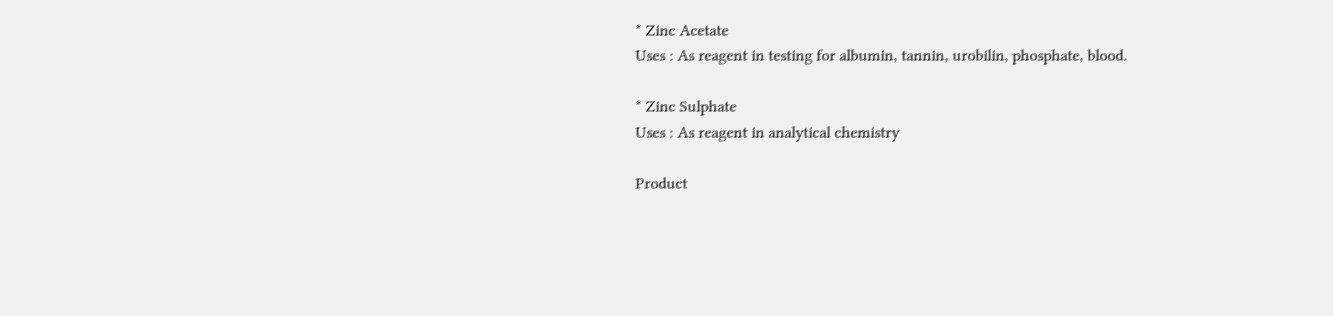* Zinc Acetate
Uses : As reagent in testing for albumin, tannin, urobilin, phosphate, blood.

* Zinc Sulphate
Uses : As reagent in analytical chemistry

Product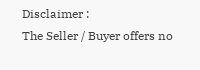Disclaimer :
The Seller / Buyer offers no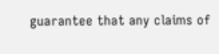guarantee that any claims of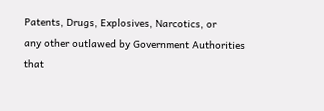Patents, Drugs, Explosives, Narcotics, or
any other outlawed by Government Authorities
that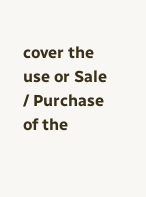cover the use or Sale / Purchase of the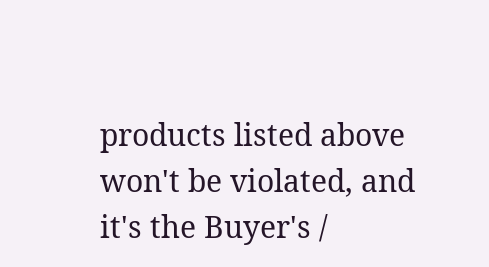products listed above won't be violated, and it's the Buyer's /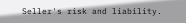Seller's risk and liability.